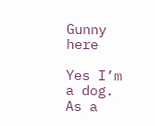Gunny here

Yes I’m a dog. As a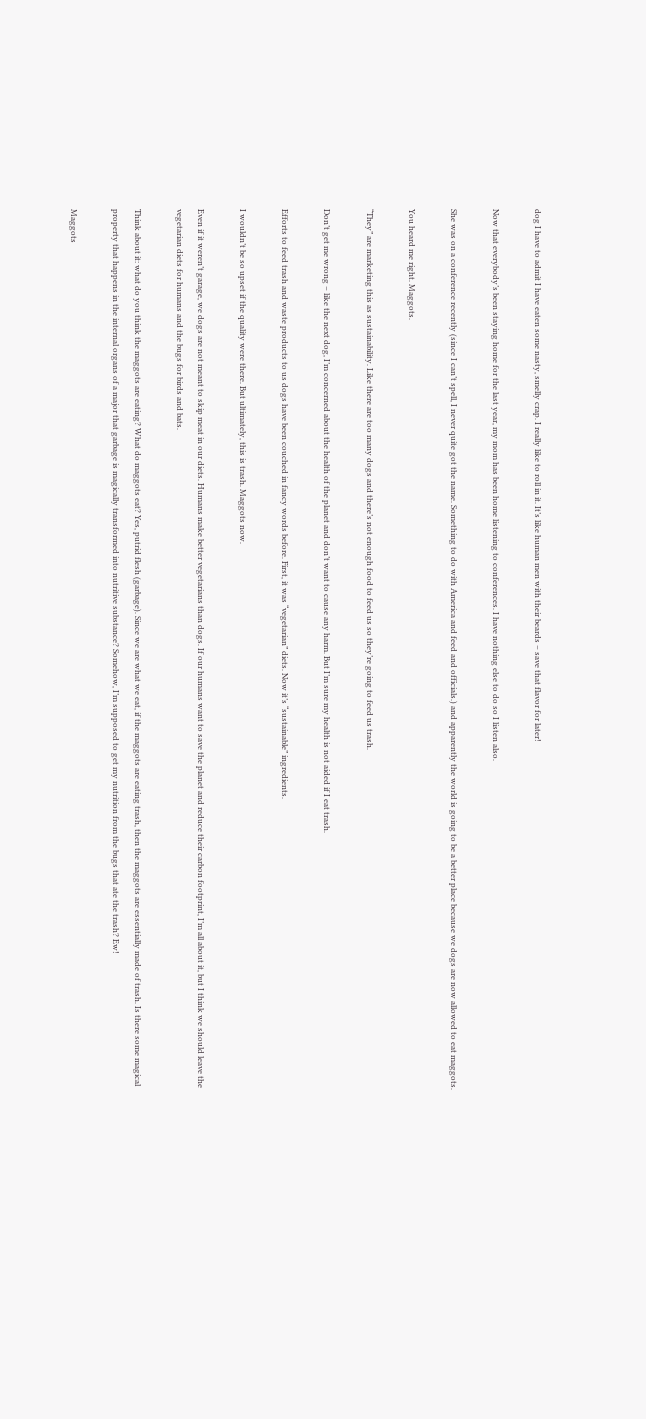dog I have to admit I have eaten some nasty, smelly crap. I really like to roll in it. It’s like human men with their beards – save that flavor for later!

Now that everybody’s been staying home for the last year, my mom has been home listening to conferences. I have nothing else to do so I listen also.

She was on a conference recently (since I can’t spell, I never quite got the name. Something to do with America and feed and officials.) and apparently the world is going to be a better place because we dogs are now allowed to eat maggots.

You heard me right. Maggots.

“They” are marketing this as sustainability. Like there are too many dogs and there’s not enough food to feed us so they’re going to feed us trash.

Don’t get me wrong – like the next dog, I’m concerned about the health of the planet and don’t want to cause any harm. But I’m sure my health is not aided if I eat trash.

Efforts to feed trash and waste products to us dogs have been couched in fancy words before. First, it was “vegetarian” diets. Now it’s “sustainable” ingredients.

I wouldn’t be so upset if the quality were there. But ultimately, this is trash. Maggots now.

Even if it weren’t garage, we dogs are not meant to skip meat in our diets. Humans make better vegetarians than dogs. If our humans want to save the planet and reduce their carbon footprint, I’m all about it, but I think we should leave the vegetarian diets for humans and the bugs for birds and bats.

Think about it: what do you think the maggots are eating? What do maggots eat? Yes, putrid flesh (garbage). Since we are what we eat, if the maggots are eating trash, then the maggots are essentially made of trash. Is there some magical property that happens in the internal organs of a major that garbage is magically transformed into nutritive substance? Somehow, I’m supposed to get my nutrition from the bugs that ate the trash? Ew!

Maggots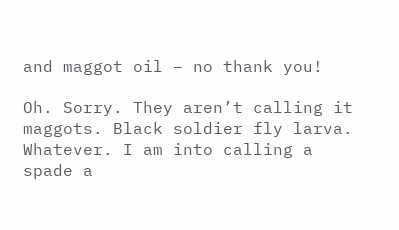and maggot oil – no thank you!

Oh. Sorry. They aren’t calling it maggots. Black soldier fly larva. Whatever. I am into calling a spade a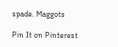spade. Maggots

Pin It on Pinterest